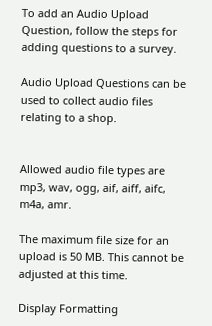To add an Audio Upload Question, follow the steps for adding questions to a survey.

Audio Upload Questions can be used to collect audio files relating to a shop.


Allowed audio file types are mp3, wav, ogg, aif, aiff, aifc, m4a, amr.

The maximum file size for an upload is 50 MB. This cannot be adjusted at this time.

Display Formatting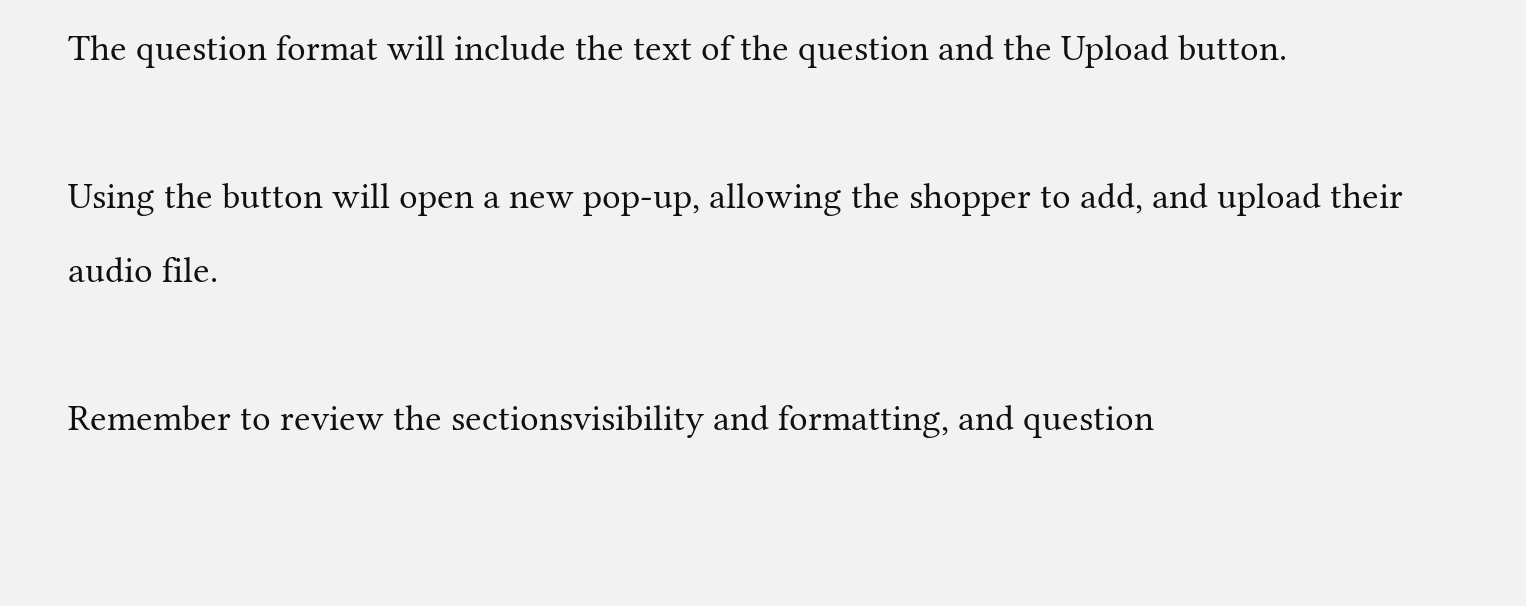The question format will include the text of the question and the Upload button.

Using the button will open a new pop-up, allowing the shopper to add, and upload their audio file.

Remember to review the sectionsvisibility and formatting, and question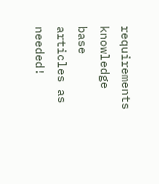requirements knowledge base articles as needed!